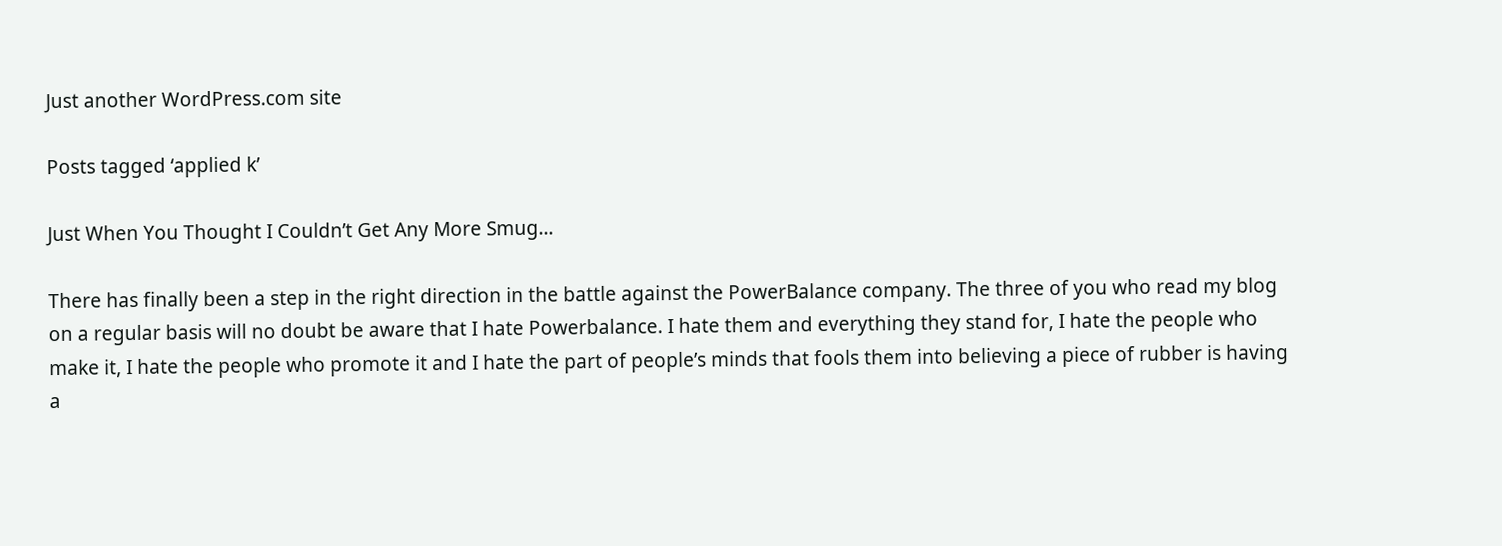Just another WordPress.com site

Posts tagged ‘applied k’

Just When You Thought I Couldn’t Get Any More Smug…

There has finally been a step in the right direction in the battle against the PowerBalance company. The three of you who read my blog on a regular basis will no doubt be aware that I hate Powerbalance. I hate them and everything they stand for, I hate the people who make it, I hate the people who promote it and I hate the part of people’s minds that fools them into believing a piece of rubber is having a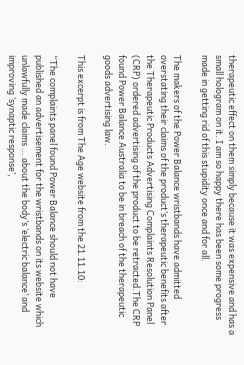therapeutic effect on them simply because it was expensive and has a small hologram on it. I am so happy there has been some progress made in getting rid of this stupidity once and for all.

The makers of the Power Balance wristbands have admitted overstating their claims of the product’s therapeutic benefits after the Therapeutic Products Advertising Complaints Resolution Panel (CRP) ordered advertising of the product to be retracted.The CRP found Power Balance Australia to be in breach of the therapeutic goods advertising law.

This excerpt is from The Age website from the 21.11.10:

“The complaints panel found Power Balance should not have published an advertisement for the wristbands on its website which unlawfully made claims … about the body’s ‘electric balance’ and improving ‘synaptic response’,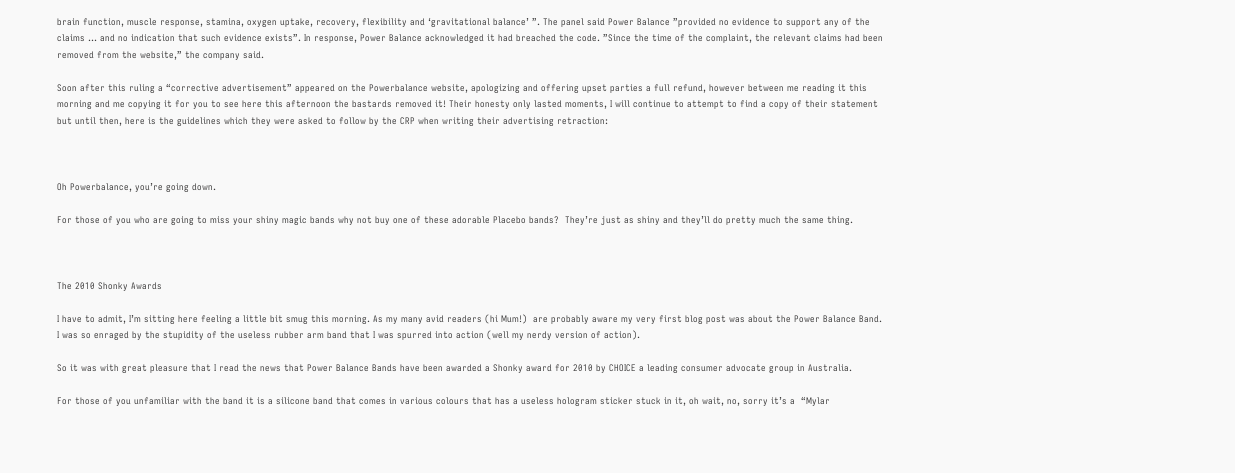brain function, muscle response, stamina, oxygen uptake, recovery, flexibility and ‘gravitational balance’ ”. The panel said Power Balance ”provided no evidence to support any of the claims … and no indication that such evidence exists”. In response, Power Balance acknowledged it had breached the code. ”Since the time of the complaint, the relevant claims had been removed from the website,” the company said.

Soon after this ruling a “corrective advertisement” appeared on the Powerbalance website, apologizing and offering upset parties a full refund, however between me reading it this morning and me copying it for you to see here this afternoon the bastards removed it! Their honesty only lasted moments, I will continue to attempt to find a copy of their statement but until then, here is the guidelines which they were asked to follow by the CRP when writing their advertising retraction:



Oh Powerbalance, you’re going down.

For those of you who are going to miss your shiny magic bands why not buy one of these adorable Placebo bands?  They’re just as shiny and they’ll do pretty much the same thing.



The 2010 Shonky Awards

I have to admit, I’m sitting here feeling a little bit smug this morning. As my many avid readers (hi Mum!)  are probably aware my very first blog post was about the Power Balance Band.  I was so enraged by the stupidity of the useless rubber arm band that I was spurred into action (well my nerdy version of action).

So it was with great pleasure that I read the news that Power Balance Bands have been awarded a Shonky award for 2010 by CHOICE a leading consumer advocate group in Australia.

For those of you unfamiliar with the band it is a silicone band that comes in various colours that has a useless hologram sticker stuck in it, oh wait, no, sorry it’s a  “Mylar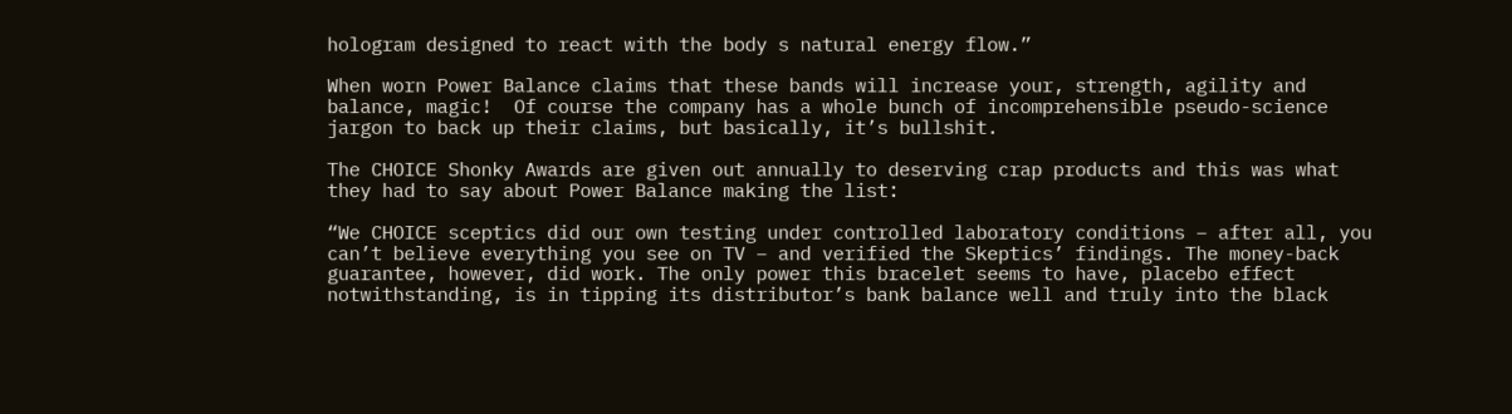hologram designed to react with the body s natural energy flow.”

When worn Power Balance claims that these bands will increase your, strength, agility and balance, magic!  Of course the company has a whole bunch of incomprehensible pseudo-science jargon to back up their claims, but basically, it’s bullshit.

The CHOICE Shonky Awards are given out annually to deserving crap products and this was what they had to say about Power Balance making the list:

“We CHOICE sceptics did our own testing under controlled laboratory conditions – after all, you can’t believe everything you see on TV – and verified the Skeptics’ findings. The money-back guarantee, however, did work. The only power this bracelet seems to have, placebo effect notwithstanding, is in tipping its distributor’s bank balance well and truly into the black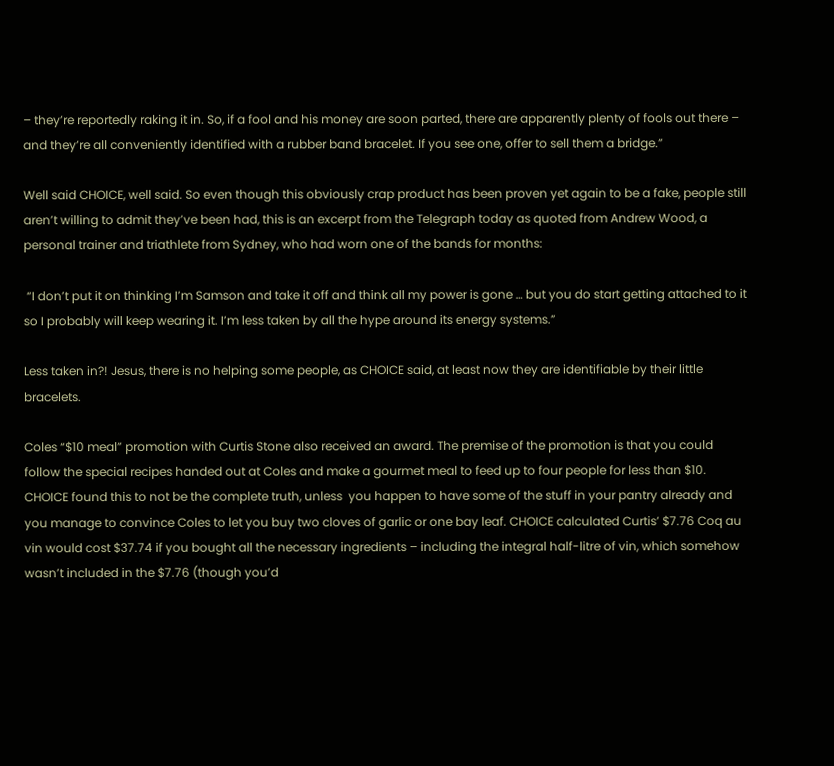– they’re reportedly raking it in. So, if a fool and his money are soon parted, there are apparently plenty of fools out there – and they’re all conveniently identified with a rubber band bracelet. If you see one, offer to sell them a bridge.”

Well said CHOICE, well said. So even though this obviously crap product has been proven yet again to be a fake, people still aren’t willing to admit they’ve been had, this is an excerpt from the Telegraph today as quoted from Andrew Wood, a personal trainer and triathlete from Sydney, who had worn one of the bands for months:

 “I don’t put it on thinking I’m Samson and take it off and think all my power is gone … but you do start getting attached to it so I probably will keep wearing it. I’m less taken by all the hype around its energy systems.”

Less taken in?! Jesus, there is no helping some people, as CHOICE said, at least now they are identifiable by their little bracelets.

Coles “$10 meal” promotion with Curtis Stone also received an award. The premise of the promotion is that you could follow the special recipes handed out at Coles and make a gourmet meal to feed up to four people for less than $10. CHOICE found this to not be the complete truth, unless  you happen to have some of the stuff in your pantry already and you manage to convince Coles to let you buy two cloves of garlic or one bay leaf. CHOICE calculated Curtis’ $7.76 Coq au vin would cost $37.74 if you bought all the necessary ingredients – including the integral half-litre of vin, which somehow wasn’t included in the $7.76 (though you’d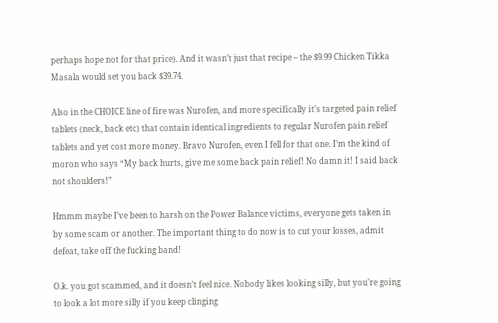perhaps hope not for that price). And it wasn’t just that recipe – the $9.99 Chicken Tikka Masala would set you back $39.74.

Also in the CHOICE line of fire was Nurofen, and more specifically it’s targeted pain relief tablets (neck, back etc) that contain identical ingredients to regular Nurofen pain relief tablets and yet cost more money. Bravo Nurofen, even I fell for that one. I’m the kind of moron who says “My back hurts, give me some back pain relief! No damn it! I said back not shoulders!”

Hmmm maybe I’ve been to harsh on the Power Balance victims, everyone gets taken in by some scam or another. The important thing to do now is to cut your losses, admit defeat, take off the fucking band!

O.k. you got scammed, and it doesn’t feel nice. Nobody likes looking silly, but you’re going to look a lot more silly if you keep clinging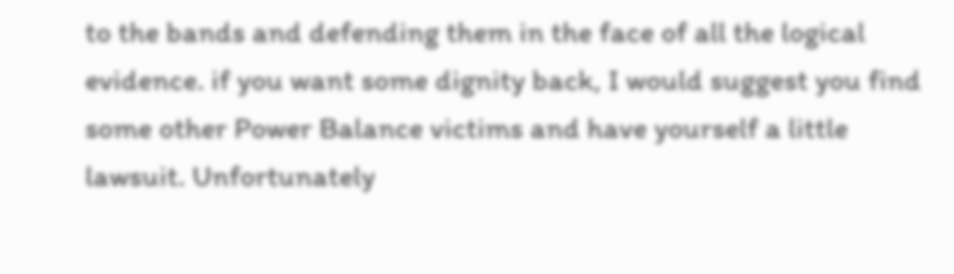to the bands and defending them in the face of all the logical evidence. if you want some dignity back, I would suggest you find some other Power Balance victims and have yourself a little lawsuit. Unfortunately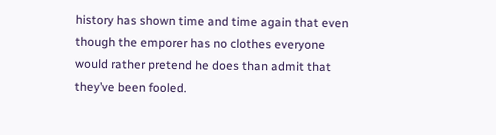history has shown time and time again that even though the emporer has no clothes everyone would rather pretend he does than admit that they’ve been fooled.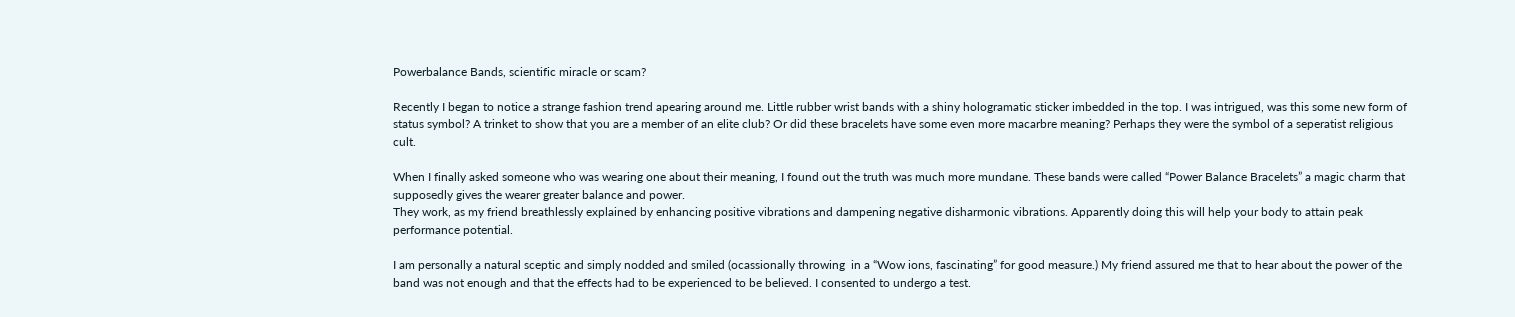Powerbalance Bands, scientific miracle or scam?

Recently I began to notice a strange fashion trend apearing around me. Little rubber wrist bands with a shiny hologramatic sticker imbedded in the top. I was intrigued, was this some new form of status symbol? A trinket to show that you are a member of an elite club? Or did these bracelets have some even more macarbre meaning? Perhaps they were the symbol of a seperatist religious cult.

When I finally asked someone who was wearing one about their meaning, I found out the truth was much more mundane. These bands were called “Power Balance Bracelets” a magic charm that supposedly gives the wearer greater balance and power.
They work, as my friend breathlessly explained by enhancing positive vibrations and dampening negative disharmonic vibrations. Apparently doing this will help your body to attain peak performance potential.

I am personally a natural sceptic and simply nodded and smiled (ocassionally throwing  in a “Wow ions, fascinating” for good measure.) My friend assured me that to hear about the power of the band was not enough and that the effects had to be experienced to be believed. I consented to undergo a test.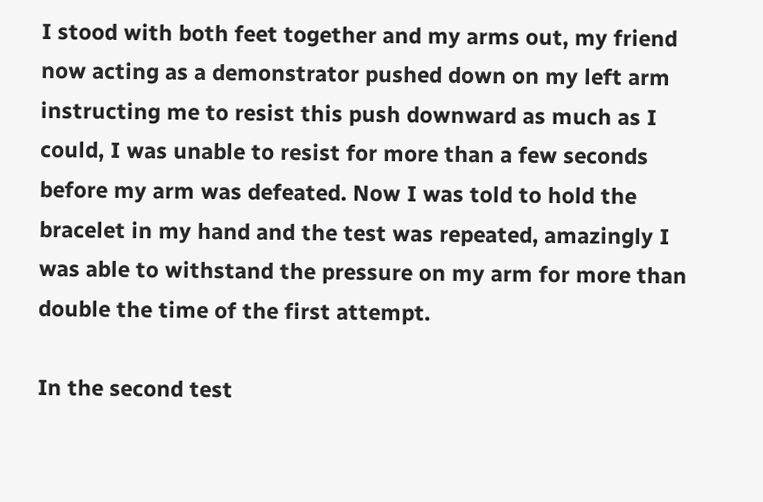I stood with both feet together and my arms out, my friend now acting as a demonstrator pushed down on my left arm instructing me to resist this push downward as much as I could, I was unable to resist for more than a few seconds before my arm was defeated. Now I was told to hold the bracelet in my hand and the test was repeated, amazingly I was able to withstand the pressure on my arm for more than double the time of the first attempt.

In the second test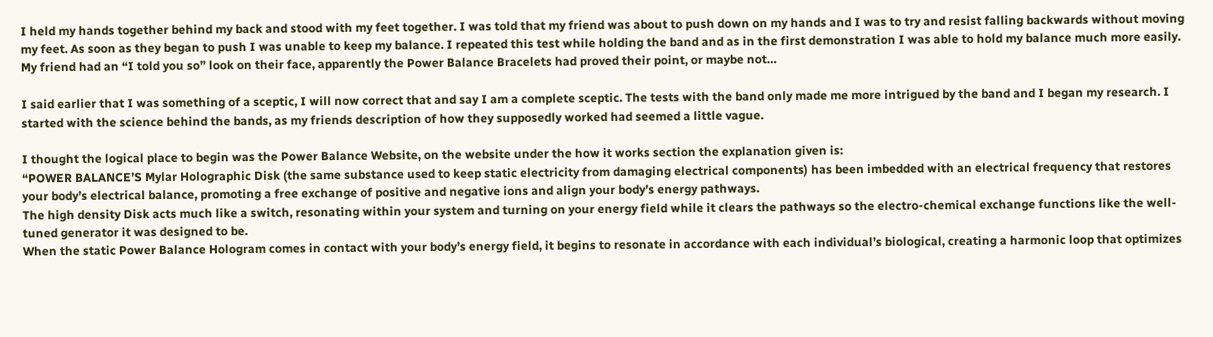I held my hands together behind my back and stood with my feet together. I was told that my friend was about to push down on my hands and I was to try and resist falling backwards without moving my feet. As soon as they began to push I was unable to keep my balance. I repeated this test while holding the band and as in the first demonstration I was able to hold my balance much more easily. My friend had an “I told you so” look on their face, apparently the Power Balance Bracelets had proved their point, or maybe not…

I said earlier that I was something of a sceptic, I will now correct that and say I am a complete sceptic. The tests with the band only made me more intrigued by the band and I began my research. I started with the science behind the bands, as my friends description of how they supposedly worked had seemed a little vague.

I thought the logical place to begin was the Power Balance Website, on the website under the how it works section the explanation given is:
“POWER BALANCE’S Mylar Holographic Disk (the same substance used to keep static electricity from damaging electrical components) has been imbedded with an electrical frequency that restores your body’s electrical balance, promoting a free exchange of positive and negative ions and align your body’s energy pathways.
The high density Disk acts much like a switch, resonating within your system and turning on your energy field while it clears the pathways so the electro-chemical exchange functions like the well-tuned generator it was designed to be.
When the static Power Balance Hologram comes in contact with your body’s energy field, it begins to resonate in accordance with each individual’s biological, creating a harmonic loop that optimizes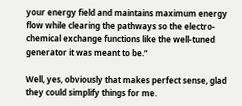your energy field and maintains maximum energy flow while clearing the pathways so the electro-chemical exchange functions like the well-tuned generator it was meant to be.”

Well, yes, obviously that makes perfect sense, glad they could simplify things for me.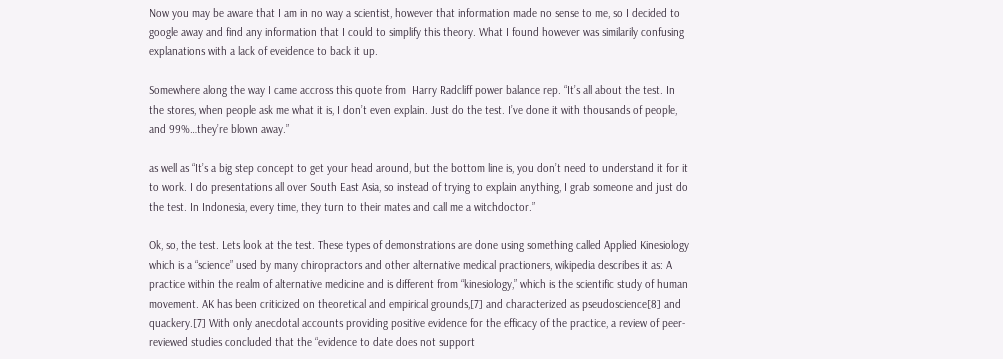Now you may be aware that I am in no way a scientist, however that information made no sense to me, so I decided to google away and find any information that I could to simplify this theory. What I found however was similarily confusing explanations with a lack of eveidence to back it up.

Somewhere along the way I came accross this quote from  Harry Radcliff power balance rep. “It’s all about the test. In the stores, when people ask me what it is, I don’t even explain. Just do the test. I’ve done it with thousands of people, and 99%…they’re blown away.”

as well as “It’s a big step concept to get your head around, but the bottom line is, you don’t need to understand it for it to work. I do presentations all over South East Asia, so instead of trying to explain anything, I grab someone and just do the test. In Indonesia, every time, they turn to their mates and call me a witchdoctor.”

Ok, so, the test. Lets look at the test. These types of demonstrations are done using something called Applied Kinesiology which is a “science” used by many chiropractors and other alternative medical practioners, wikipedia describes it as: A practice within the realm of alternative medicine and is different from “kinesiology,” which is the scientific study of human movement. AK has been criticized on theoretical and empirical grounds,[7] and characterized as pseudoscience[8] and quackery.[7] With only anecdotal accounts providing positive evidence for the efficacy of the practice, a review of peer-reviewed studies concluded that the “evidence to date does not support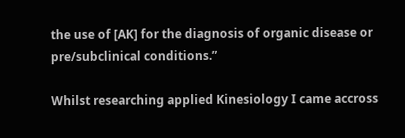the use of [AK] for the diagnosis of organic disease or pre/subclinical conditions.”

Whilst researching applied Kinesiology I came accross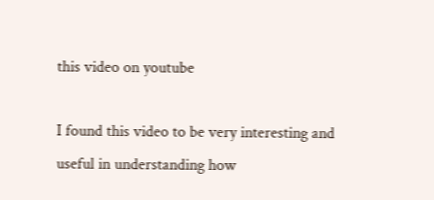this video on youtube

I found this video to be very interesting and useful in understanding how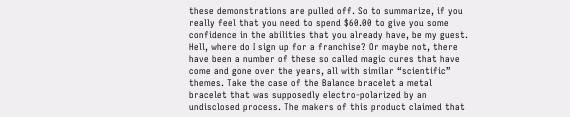these demonstrations are pulled off. So to summarize, if you really feel that you need to spend $60.00 to give you some confidence in the abilities that you already have, be my guest. Hell, where do I sign up for a franchise? Or maybe not, there have been a number of these so called magic cures that have come and gone over the years, all with similar “scientific” themes. Take the case of the Balance bracelet a metal bracelet that was supposedly electro-polarized by an undisclosed process. The makers of this product claimed that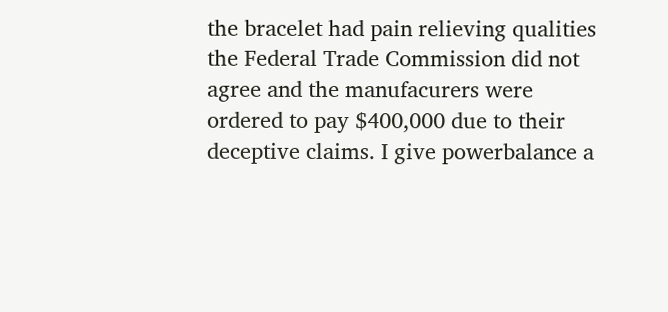the bracelet had pain relieving qualities the Federal Trade Commission did not agree and the manufacurers were ordered to pay $400,000 due to their deceptive claims. I give powerbalance a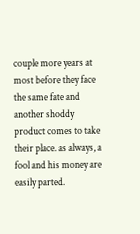couple more years at most before they face the same fate and another shoddy product comes to take their place. as always, a fool and his money are easily parted.